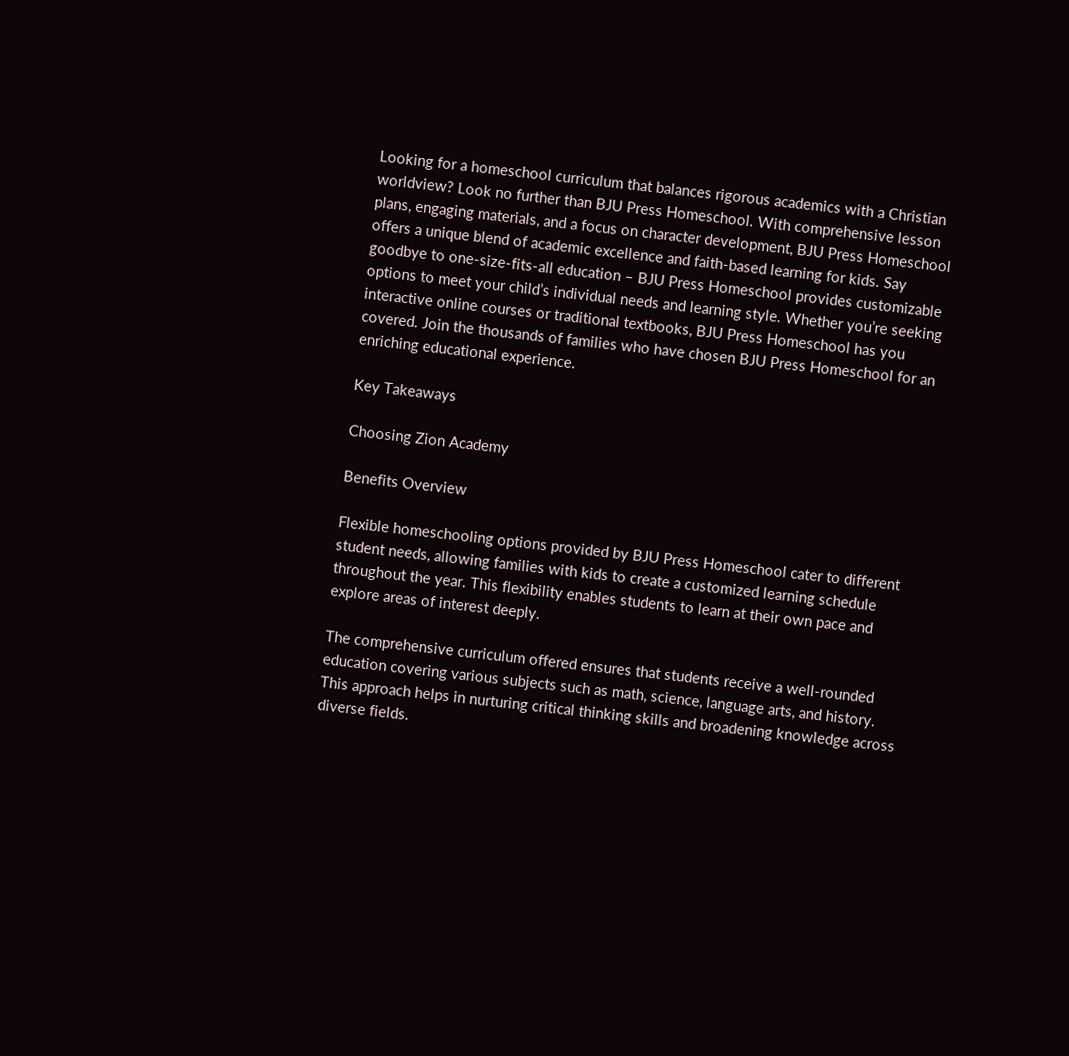Looking for a homeschool curriculum that balances rigorous academics with a Christian worldview? Look no further than BJU Press Homeschool. With comprehensive lesson plans, engaging materials, and a focus on character development, BJU Press Homeschool offers a unique blend of academic excellence and faith-based learning for kids. Say goodbye to one-size-fits-all education – BJU Press Homeschool provides customizable options to meet your child’s individual needs and learning style. Whether you’re seeking interactive online courses or traditional textbooks, BJU Press Homeschool has you covered. Join the thousands of families who have chosen BJU Press Homeschool for an enriching educational experience.

Key Takeaways

Choosing Zion Academy

Benefits Overview

Flexible homeschooling options provided by BJU Press Homeschool cater to different student needs, allowing families with kids to create a customized learning schedule throughout the year. This flexibility enables students to learn at their own pace and explore areas of interest deeply.

The comprehensive curriculum offered ensures that students receive a well-rounded education covering various subjects such as math, science, language arts, and history. This approach helps in nurturing critical thinking skills and broadening knowledge across diverse fields.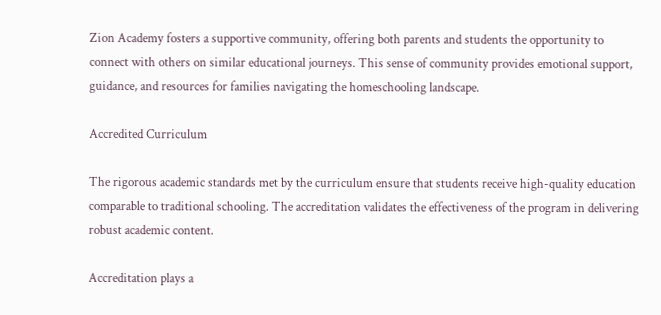Zion Academy fosters a supportive community, offering both parents and students the opportunity to connect with others on similar educational journeys. This sense of community provides emotional support, guidance, and resources for families navigating the homeschooling landscape.

Accredited Curriculum

The rigorous academic standards met by the curriculum ensure that students receive high-quality education comparable to traditional schooling. The accreditation validates the effectiveness of the program in delivering robust academic content.

Accreditation plays a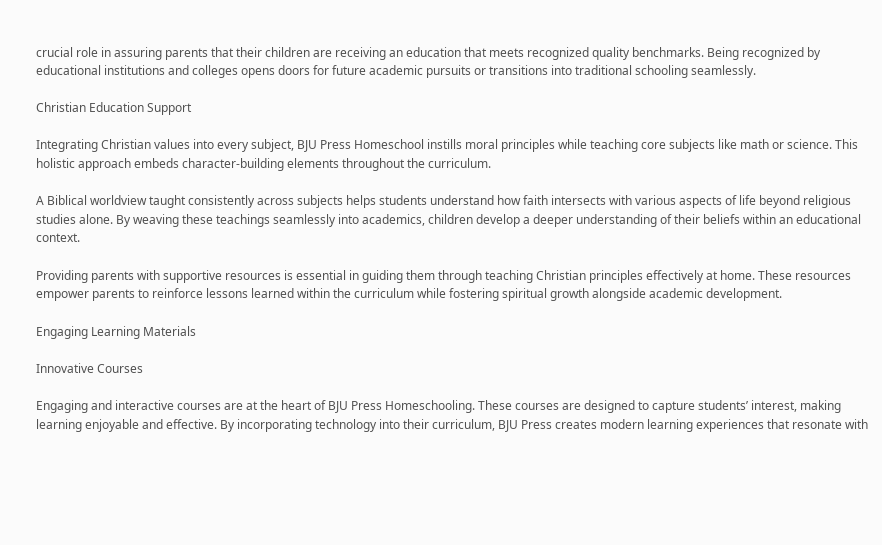crucial role in assuring parents that their children are receiving an education that meets recognized quality benchmarks. Being recognized by educational institutions and colleges opens doors for future academic pursuits or transitions into traditional schooling seamlessly.

Christian Education Support

Integrating Christian values into every subject, BJU Press Homeschool instills moral principles while teaching core subjects like math or science. This holistic approach embeds character-building elements throughout the curriculum.

A Biblical worldview taught consistently across subjects helps students understand how faith intersects with various aspects of life beyond religious studies alone. By weaving these teachings seamlessly into academics, children develop a deeper understanding of their beliefs within an educational context.

Providing parents with supportive resources is essential in guiding them through teaching Christian principles effectively at home. These resources empower parents to reinforce lessons learned within the curriculum while fostering spiritual growth alongside academic development.

Engaging Learning Materials

Innovative Courses

Engaging and interactive courses are at the heart of BJU Press Homeschooling. These courses are designed to capture students’ interest, making learning enjoyable and effective. By incorporating technology into their curriculum, BJU Press creates modern learning experiences that resonate with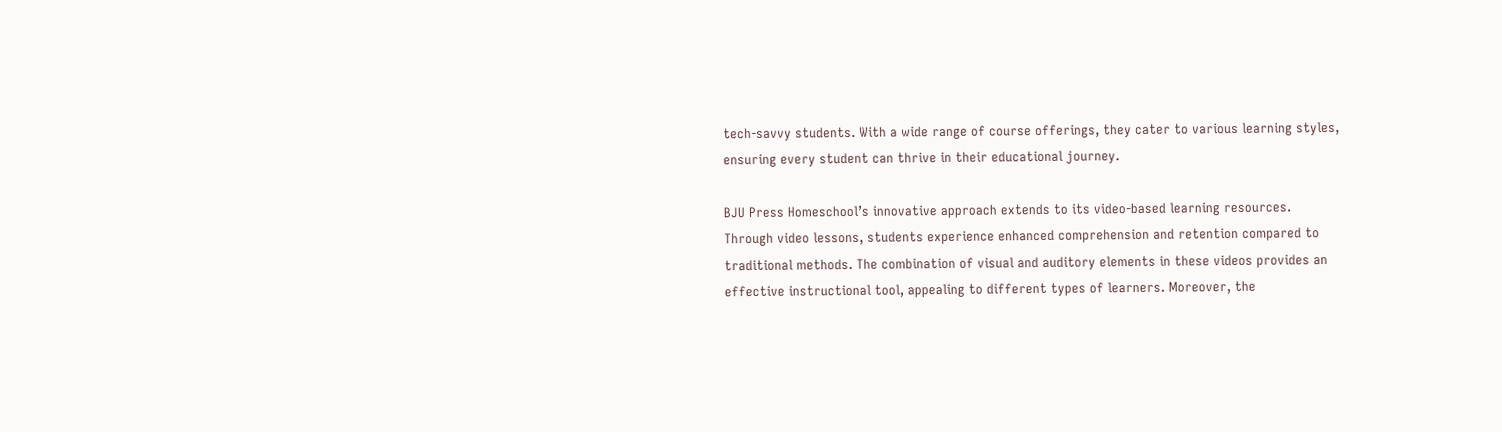tech-savvy students. With a wide range of course offerings, they cater to various learning styles, ensuring every student can thrive in their educational journey.

BJU Press Homeschool’s innovative approach extends to its video-based learning resources. Through video lessons, students experience enhanced comprehension and retention compared to traditional methods. The combination of visual and auditory elements in these videos provides an effective instructional tool, appealing to different types of learners. Moreover, the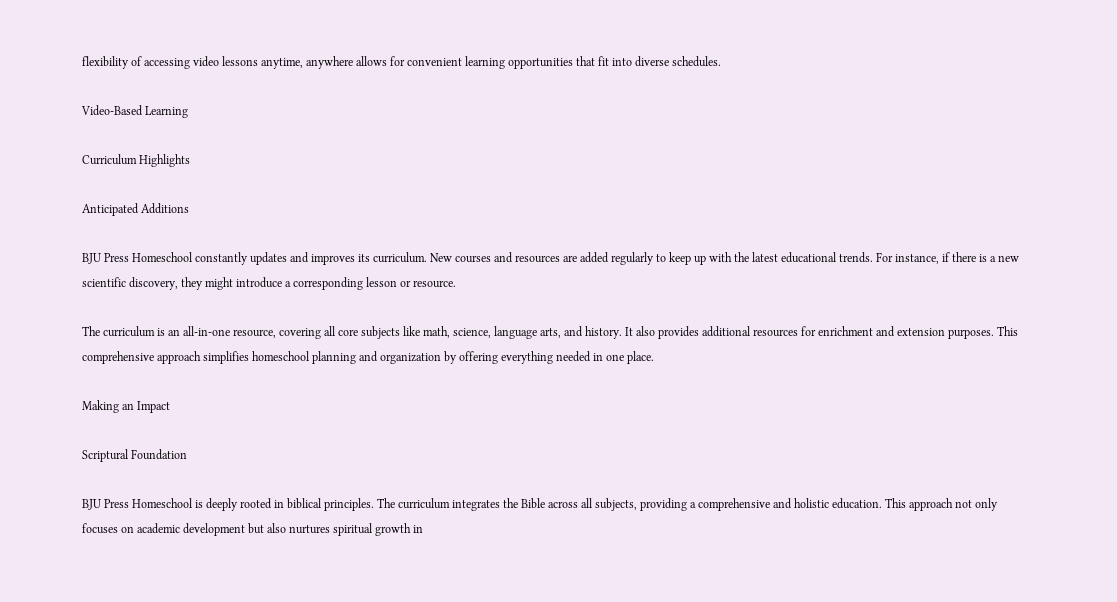flexibility of accessing video lessons anytime, anywhere allows for convenient learning opportunities that fit into diverse schedules.

Video-Based Learning

Curriculum Highlights

Anticipated Additions

BJU Press Homeschool constantly updates and improves its curriculum. New courses and resources are added regularly to keep up with the latest educational trends. For instance, if there is a new scientific discovery, they might introduce a corresponding lesson or resource.

The curriculum is an all-in-one resource, covering all core subjects like math, science, language arts, and history. It also provides additional resources for enrichment and extension purposes. This comprehensive approach simplifies homeschool planning and organization by offering everything needed in one place.

Making an Impact

Scriptural Foundation

BJU Press Homeschool is deeply rooted in biblical principles. The curriculum integrates the Bible across all subjects, providing a comprehensive and holistic education. This approach not only focuses on academic development but also nurtures spiritual growth in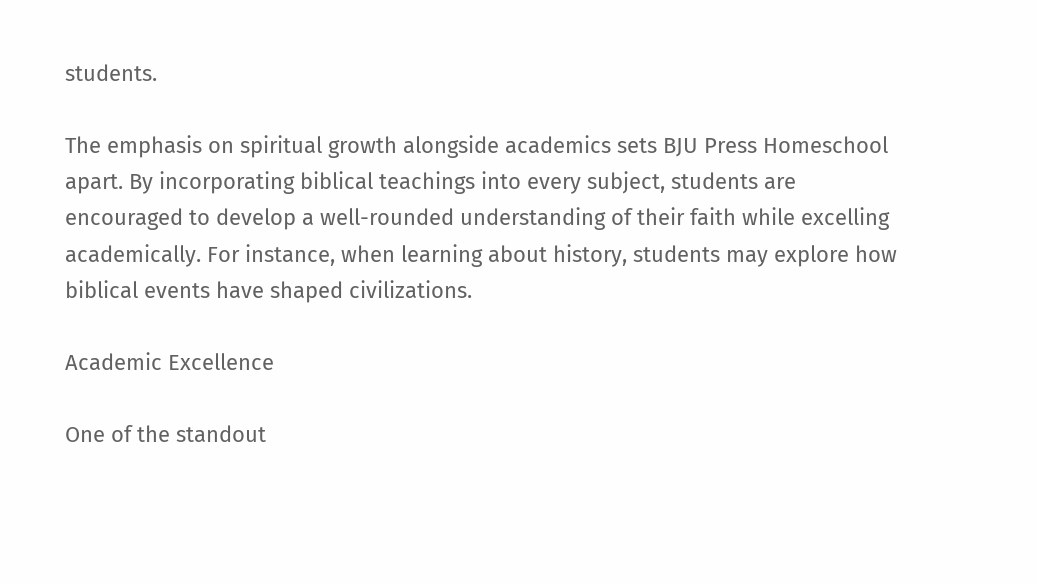students.

The emphasis on spiritual growth alongside academics sets BJU Press Homeschool apart. By incorporating biblical teachings into every subject, students are encouraged to develop a well-rounded understanding of their faith while excelling academically. For instance, when learning about history, students may explore how biblical events have shaped civilizations.

Academic Excellence

One of the standout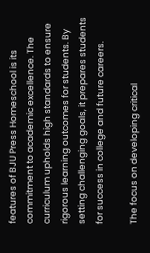features of BJU Press Homeschool is its commitment to academic excellence. The curriculum upholds high standards to ensure rigorous learning outcomes for students. By setting challenging goals, it prepares students for success in college and future careers.

The focus on developing critical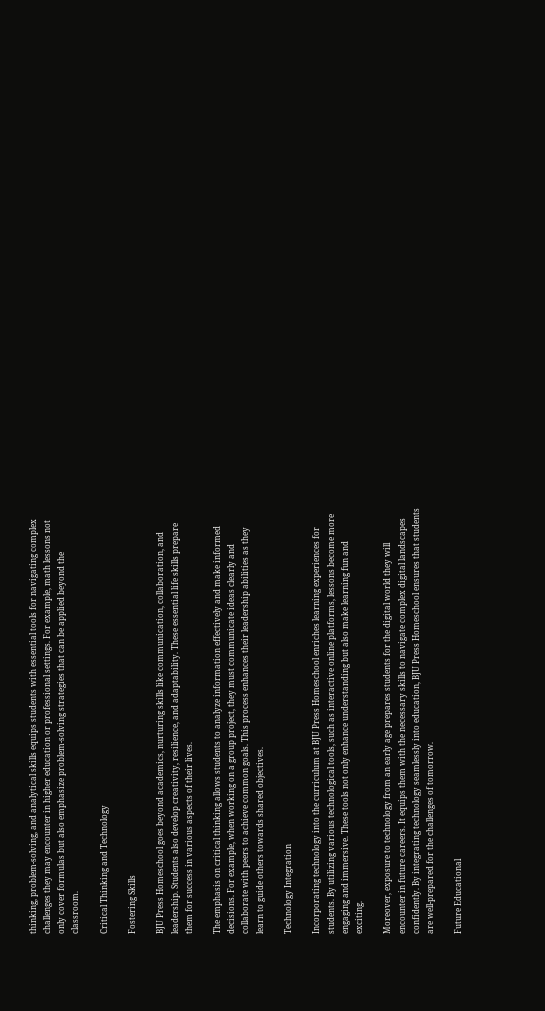thinking, problem-solving, and analytical skills equips students with essential tools for navigating complex challenges they may encounter in higher education or professional settings. For example, math lessons not only cover formulas but also emphasize problem-solving strategies that can be applied beyond the classroom.

Critical Thinking and Technology

Fostering Skills

BJU Press Homeschool goes beyond academics, nurturing skills like communication, collaboration, and leadership. Students also develop creativity, resilience, and adaptability. These essential life skills prepare them for success in various aspects of their lives.

The emphasis on critical thinking allows students to analyze information effectively and make informed decisions. For example, when working on a group project, they must communicate ideas clearly and collaborate with peers to achieve common goals. This process enhances their leadership abilities as they learn to guide others towards shared objectives.

Technology Integration

Incorporating technology into the curriculum at BJU Press Homeschool enriches learning experiences for students. By utilizing various technological tools, such as interactive online platforms, lessons become more engaging and immersive. These tools not only enhance understanding but also make learning fun and exciting.

Moreover, exposure to technology from an early age prepares students for the digital world they will encounter in future careers. It equips them with the necessary skills to navigate complex digital landscapes confidently. By integrating technology seamlessly into education, BJU Press Homeschool ensures that students are well-prepared for the challenges of tomorrow.

Future Educational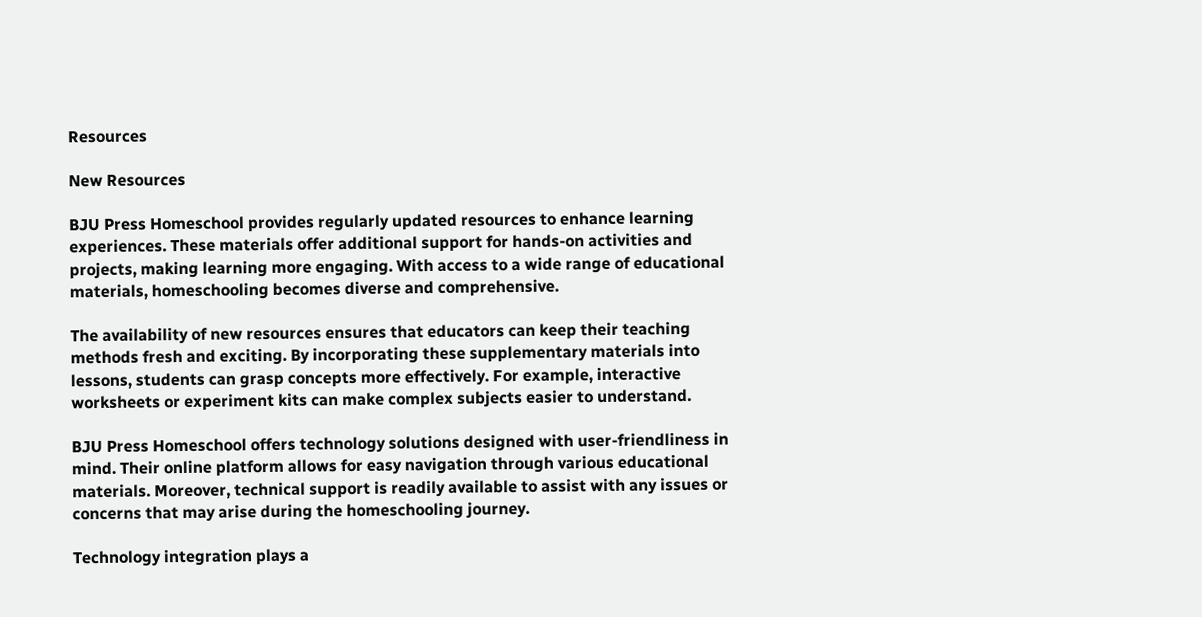Resources

New Resources

BJU Press Homeschool provides regularly updated resources to enhance learning experiences. These materials offer additional support for hands-on activities and projects, making learning more engaging. With access to a wide range of educational materials, homeschooling becomes diverse and comprehensive.

The availability of new resources ensures that educators can keep their teaching methods fresh and exciting. By incorporating these supplementary materials into lessons, students can grasp concepts more effectively. For example, interactive worksheets or experiment kits can make complex subjects easier to understand.

BJU Press Homeschool offers technology solutions designed with user-friendliness in mind. Their online platform allows for easy navigation through various educational materials. Moreover, technical support is readily available to assist with any issues or concerns that may arise during the homeschooling journey.

Technology integration plays a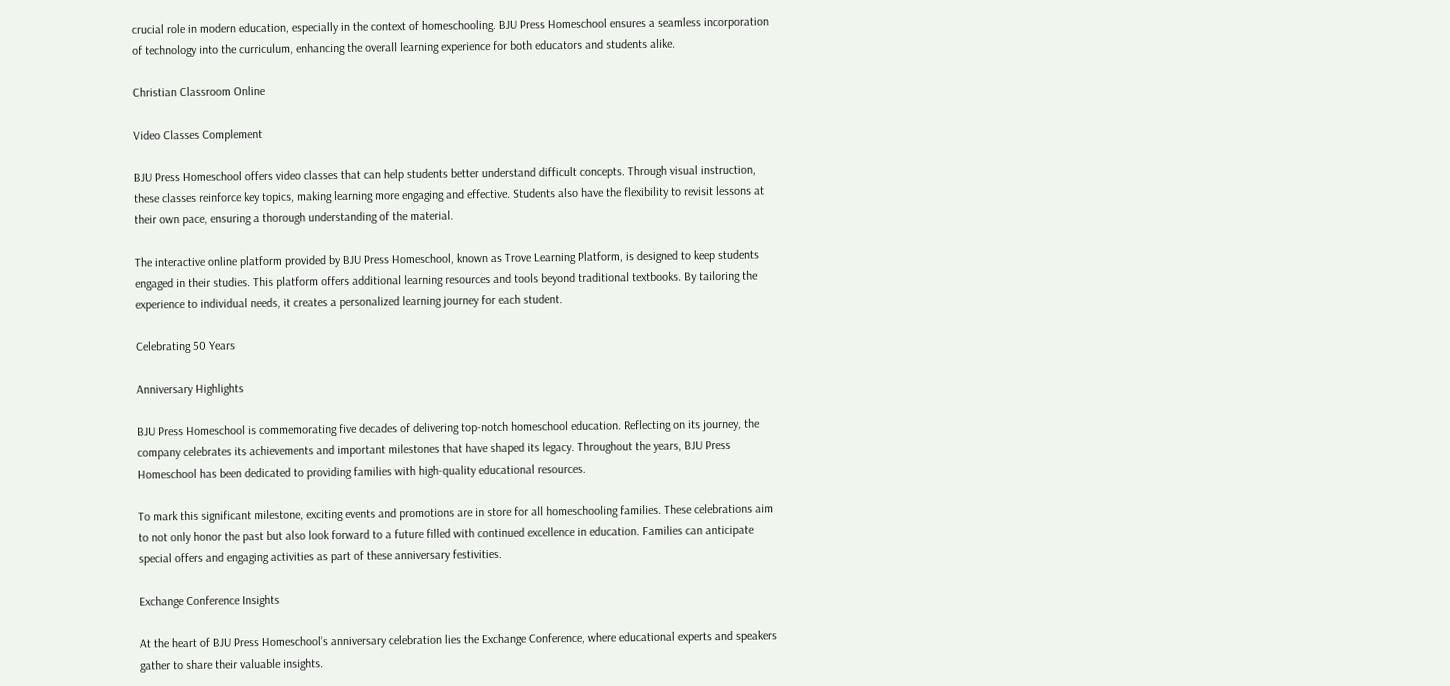crucial role in modern education, especially in the context of homeschooling. BJU Press Homeschool ensures a seamless incorporation of technology into the curriculum, enhancing the overall learning experience for both educators and students alike.

Christian Classroom Online

Video Classes Complement

BJU Press Homeschool offers video classes that can help students better understand difficult concepts. Through visual instruction, these classes reinforce key topics, making learning more engaging and effective. Students also have the flexibility to revisit lessons at their own pace, ensuring a thorough understanding of the material.

The interactive online platform provided by BJU Press Homeschool, known as Trove Learning Platform, is designed to keep students engaged in their studies. This platform offers additional learning resources and tools beyond traditional textbooks. By tailoring the experience to individual needs, it creates a personalized learning journey for each student.

Celebrating 50 Years

Anniversary Highlights

BJU Press Homeschool is commemorating five decades of delivering top-notch homeschool education. Reflecting on its journey, the company celebrates its achievements and important milestones that have shaped its legacy. Throughout the years, BJU Press Homeschool has been dedicated to providing families with high-quality educational resources.

To mark this significant milestone, exciting events and promotions are in store for all homeschooling families. These celebrations aim to not only honor the past but also look forward to a future filled with continued excellence in education. Families can anticipate special offers and engaging activities as part of these anniversary festivities.

Exchange Conference Insights

At the heart of BJU Press Homeschool’s anniversary celebration lies the Exchange Conference, where educational experts and speakers gather to share their valuable insights.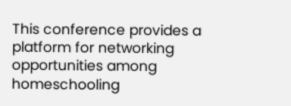This conference provides a platform for networking opportunities among homeschooling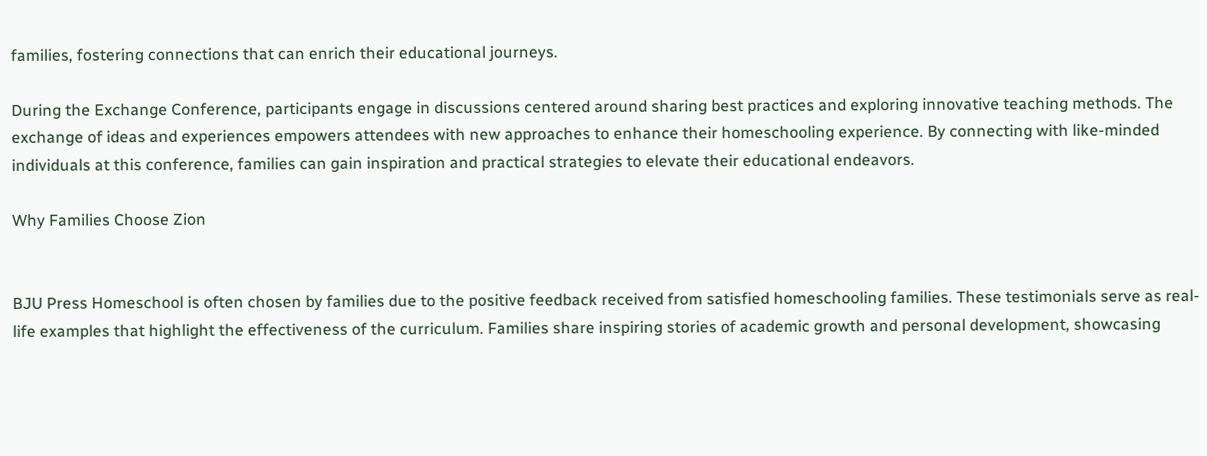families, fostering connections that can enrich their educational journeys.

During the Exchange Conference, participants engage in discussions centered around sharing best practices and exploring innovative teaching methods. The exchange of ideas and experiences empowers attendees with new approaches to enhance their homeschooling experience. By connecting with like-minded individuals at this conference, families can gain inspiration and practical strategies to elevate their educational endeavors.

Why Families Choose Zion


BJU Press Homeschool is often chosen by families due to the positive feedback received from satisfied homeschooling families. These testimonials serve as real-life examples that highlight the effectiveness of the curriculum. Families share inspiring stories of academic growth and personal development, showcasing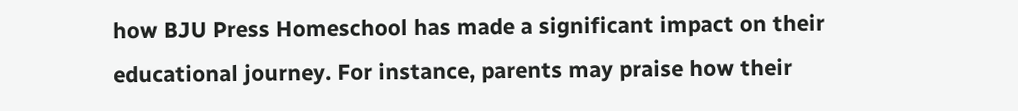how BJU Press Homeschool has made a significant impact on their educational journey. For instance, parents may praise how their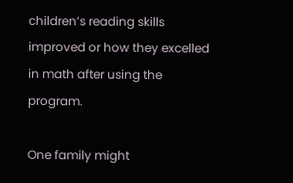children’s reading skills improved or how they excelled in math after using the program.

One family might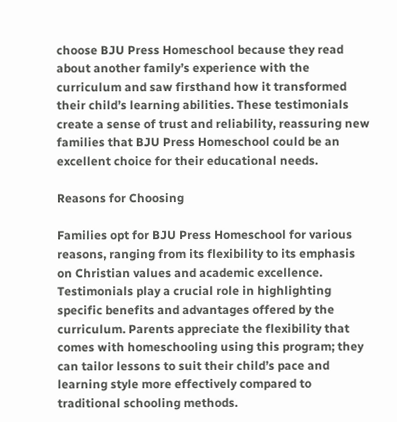choose BJU Press Homeschool because they read about another family’s experience with the curriculum and saw firsthand how it transformed their child’s learning abilities. These testimonials create a sense of trust and reliability, reassuring new families that BJU Press Homeschool could be an excellent choice for their educational needs.

Reasons for Choosing

Families opt for BJU Press Homeschool for various reasons, ranging from its flexibility to its emphasis on Christian values and academic excellence. Testimonials play a crucial role in highlighting specific benefits and advantages offered by the curriculum. Parents appreciate the flexibility that comes with homeschooling using this program; they can tailor lessons to suit their child’s pace and learning style more effectively compared to traditional schooling methods.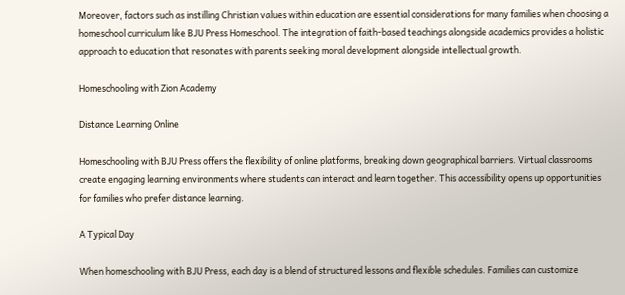Moreover, factors such as instilling Christian values within education are essential considerations for many families when choosing a homeschool curriculum like BJU Press Homeschool. The integration of faith-based teachings alongside academics provides a holistic approach to education that resonates with parents seeking moral development alongside intellectual growth.

Homeschooling with Zion Academy

Distance Learning Online

Homeschooling with BJU Press offers the flexibility of online platforms, breaking down geographical barriers. Virtual classrooms create engaging learning environments where students can interact and learn together. This accessibility opens up opportunities for families who prefer distance learning.

A Typical Day

When homeschooling with BJU Press, each day is a blend of structured lessons and flexible schedules. Families can customize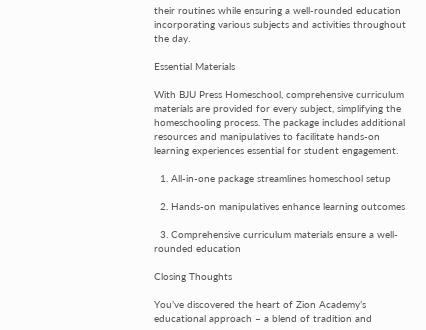their routines while ensuring a well-rounded education incorporating various subjects and activities throughout the day.

Essential Materials

With BJU Press Homeschool, comprehensive curriculum materials are provided for every subject, simplifying the homeschooling process. The package includes additional resources and manipulatives to facilitate hands-on learning experiences essential for student engagement.

  1. All-in-one package streamlines homeschool setup

  2. Hands-on manipulatives enhance learning outcomes

  3. Comprehensive curriculum materials ensure a well-rounded education

Closing Thoughts

You’ve discovered the heart of Zion Academy’s educational approach – a blend of tradition and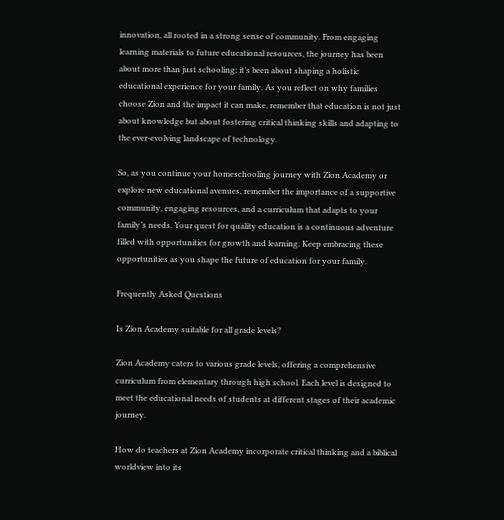innovation, all rooted in a strong sense of community. From engaging learning materials to future educational resources, the journey has been about more than just schooling; it’s been about shaping a holistic educational experience for your family. As you reflect on why families choose Zion and the impact it can make, remember that education is not just about knowledge but about fostering critical thinking skills and adapting to the ever-evolving landscape of technology.

So, as you continue your homeschooling journey with Zion Academy or explore new educational avenues, remember the importance of a supportive community, engaging resources, and a curriculum that adapts to your family’s needs. Your quest for quality education is a continuous adventure filled with opportunities for growth and learning. Keep embracing these opportunities as you shape the future of education for your family.

Frequently Asked Questions

Is Zion Academy suitable for all grade levels?

Zion Academy caters to various grade levels, offering a comprehensive curriculum from elementary through high school. Each level is designed to meet the educational needs of students at different stages of their academic journey.

How do teachers at Zion Academy incorporate critical thinking and a biblical worldview into its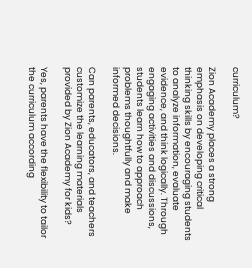curriculum?

Zion Academy places a strong emphasis on developing critical thinking skills by encouraging students to analyze information, evaluate evidence, and think logically. Through engaging activities and discussions, students learn how to approach problems thoughtfully and make informed decisions.

Can parents, educators, and teachers customize the learning materials provided by Zion Academy for kids?

Yes, parents have the flexibility to tailor the curriculum according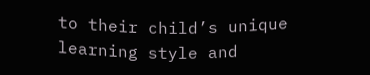to their child’s unique learning style and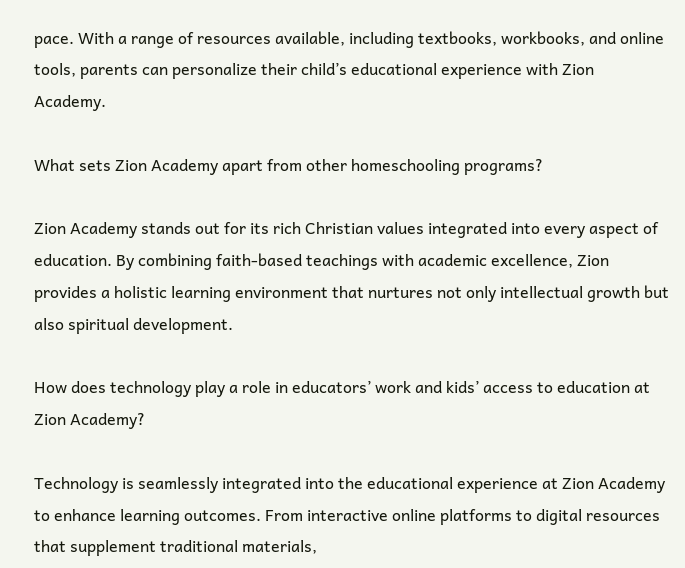pace. With a range of resources available, including textbooks, workbooks, and online tools, parents can personalize their child’s educational experience with Zion Academy.

What sets Zion Academy apart from other homeschooling programs?

Zion Academy stands out for its rich Christian values integrated into every aspect of education. By combining faith-based teachings with academic excellence, Zion provides a holistic learning environment that nurtures not only intellectual growth but also spiritual development.

How does technology play a role in educators’ work and kids’ access to education at Zion Academy?

Technology is seamlessly integrated into the educational experience at Zion Academy to enhance learning outcomes. From interactive online platforms to digital resources that supplement traditional materials,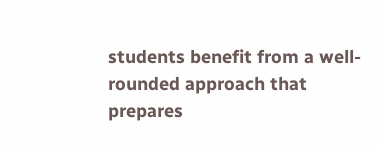students benefit from a well-rounded approach that prepares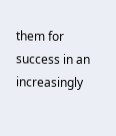them for success in an increasingly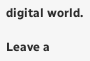digital world.

Leave a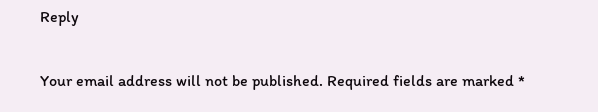Reply

Your email address will not be published. Required fields are marked *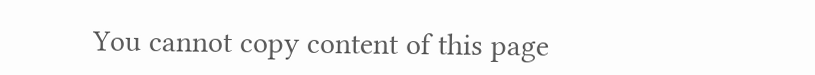You cannot copy content of this page